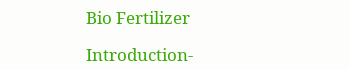Bio Fertilizer

Introduction-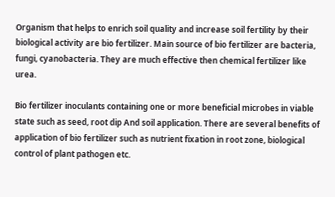Organism that helps to enrich soil quality and increase soil fertility by their biological activity are bio fertilizer. Main source of bio fertilizer are bacteria, fungi, cyanobacteria. They are much effective then chemical fertilizer like urea.

Bio fertilizer inoculants containing one or more beneficial microbes in viable state such as seed, root dip And soil application. There are several benefits of application of bio fertilizer such as nutrient fixation in root zone, biological control of plant pathogen etc.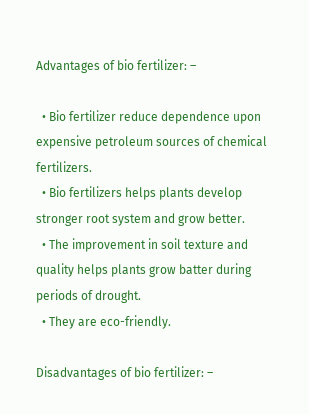Advantages of bio fertilizer: –

  • Bio fertilizer reduce dependence upon expensive petroleum sources of chemical fertilizers.
  • Bio fertilizers helps plants develop stronger root system and grow better.
  • The improvement in soil texture and quality helps plants grow batter during periods of drought.
  • They are eco-friendly.

Disadvantages of bio fertilizer: –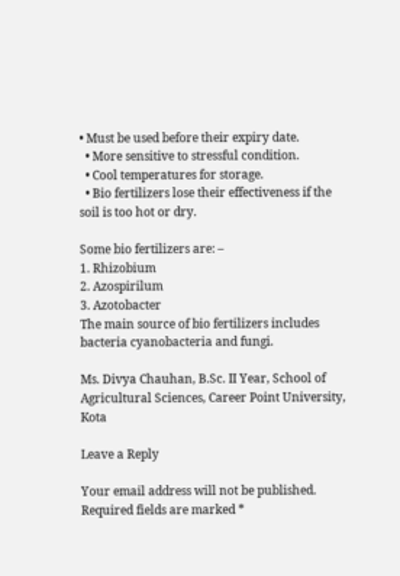• Must be used before their expiry date.
  • More sensitive to stressful condition.
  • Cool temperatures for storage.
  • Bio fertilizers lose their effectiveness if the soil is too hot or dry.

Some bio fertilizers are: –
1. Rhizobium
2. Azospirilum
3. Azotobacter
The main source of bio fertilizers includes bacteria cyanobacteria and fungi.

Ms. Divya Chauhan, B.Sc. II Year, School of Agricultural Sciences, Career Point University, Kota

Leave a Reply

Your email address will not be published. Required fields are marked *